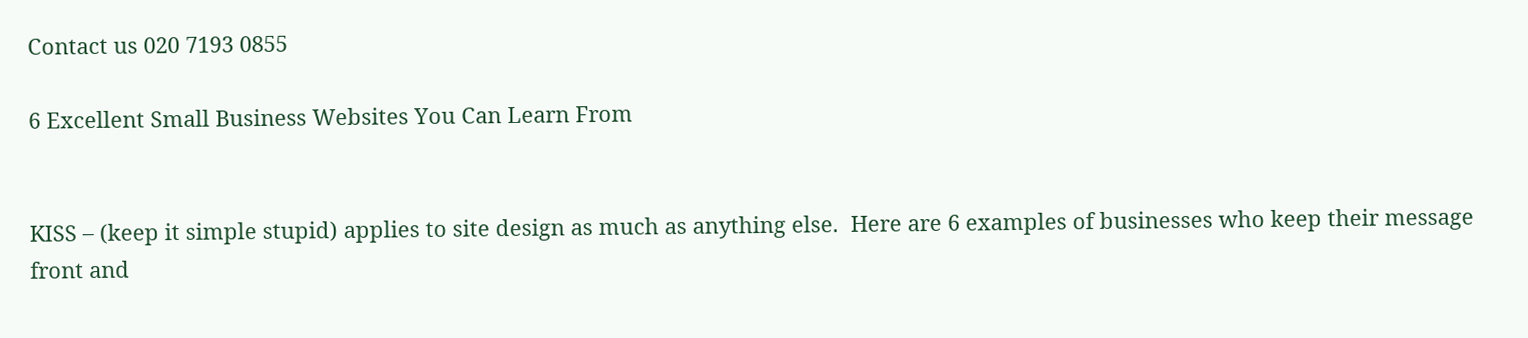Contact us 020 7193 0855

6 Excellent Small Business Websites You Can Learn From


KISS – (keep it simple stupid) applies to site design as much as anything else.  Here are 6 examples of businesses who keep their message front and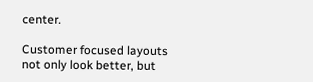center.

Customer focused layouts not only look better, but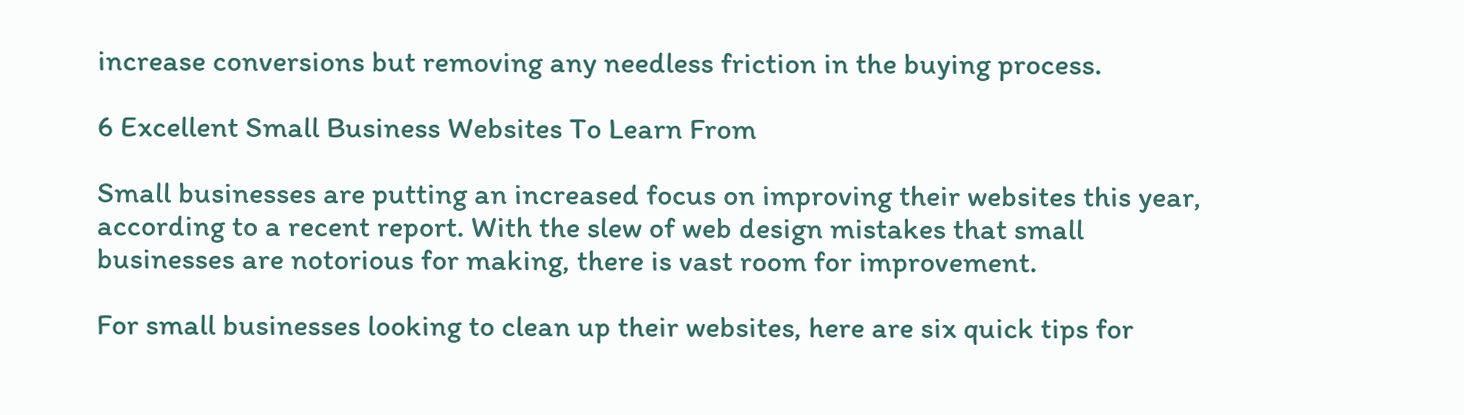increase conversions but removing any needless friction in the buying process.

6 Excellent Small Business Websites To Learn From

Small businesses are putting an increased focus on improving their websites this year, according to a recent report. With the slew of web design mistakes that small businesses are notorious for making, there is vast room for improvement.

For small businesses looking to clean up their websites, here are six quick tips for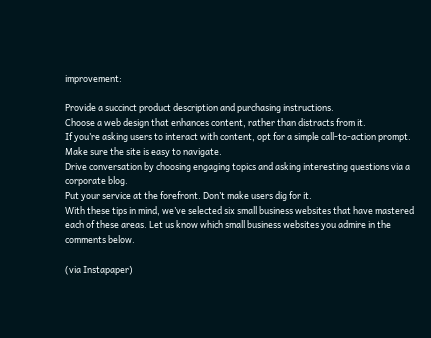improvement:

Provide a succinct product description and purchasing instructions.
Choose a web design that enhances content, rather than distracts from it.
If you’re asking users to interact with content, opt for a simple call-to-action prompt.
Make sure the site is easy to navigate.
Drive conversation by choosing engaging topics and asking interesting questions via a corporate blog.
Put your service at the forefront. Don’t make users dig for it.
With these tips in mind, we’ve selected six small business websites that have mastered each of these areas. Let us know which small business websites you admire in the comments below.

(via Instapaper)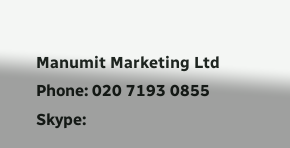Manumit Marketing Ltd
Phone: 020 7193 0855
Skype: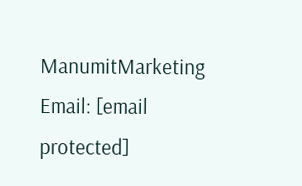ManumitMarketing
Email: [email protected]